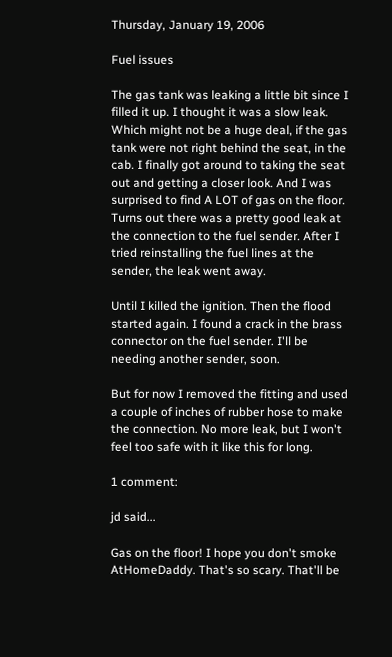Thursday, January 19, 2006

Fuel issues

The gas tank was leaking a little bit since I filled it up. I thought it was a slow leak. Which might not be a huge deal, if the gas tank were not right behind the seat, in the cab. I finally got around to taking the seat out and getting a closer look. And I was surprised to find A LOT of gas on the floor. Turns out there was a pretty good leak at the connection to the fuel sender. After I tried reinstalling the fuel lines at the sender, the leak went away.

Until I killed the ignition. Then the flood started again. I found a crack in the brass connector on the fuel sender. I'll be needing another sender, soon.

But for now I removed the fitting and used a couple of inches of rubber hose to make the connection. No more leak, but I won't feel too safe with it like this for long.

1 comment:

jd said...

Gas on the floor! I hope you don't smoke AtHomeDaddy. That's so scary. That'll be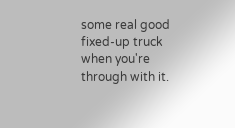some real good fixed-up truck when you're through with it.